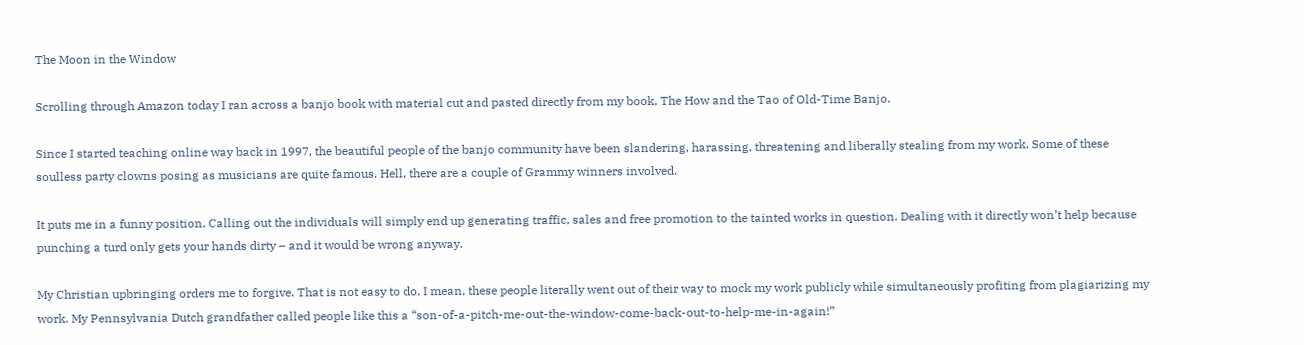The Moon in the Window

Scrolling through Amazon today I ran across a banjo book with material cut and pasted directly from my book, The How and the Tao of Old-Time Banjo.

Since I started teaching online way back in 1997, the beautiful people of the banjo community have been slandering, harassing, threatening and liberally stealing from my work. Some of these soulless party clowns posing as musicians are quite famous. Hell, there are a couple of Grammy winners involved.

It puts me in a funny position. Calling out the individuals will simply end up generating traffic, sales and free promotion to the tainted works in question. Dealing with it directly won’t help because punching a turd only gets your hands dirty – and it would be wrong anyway.

My Christian upbringing orders me to forgive. That is not easy to do. I mean, these people literally went out of their way to mock my work publicly while simultaneously profiting from plagiarizing my work. My Pennsylvania Dutch grandfather called people like this a “son-of-a-pitch-me-out-the-window-come-back-out-to-help-me-in-again!”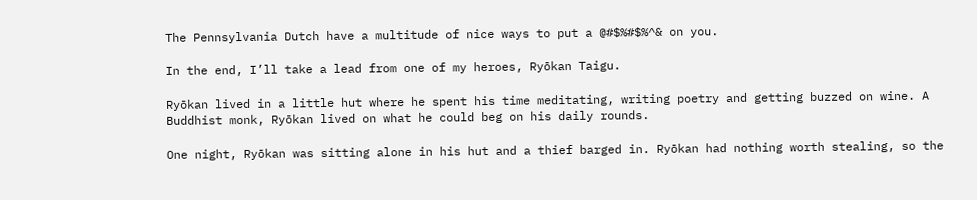The Pennsylvania Dutch have a multitude of nice ways to put a @#$%#$%^& on you.

In the end, I’ll take a lead from one of my heroes, Ryōkan Taigu.

Ryōkan lived in a little hut where he spent his time meditating, writing poetry and getting buzzed on wine. A Buddhist monk, Ryōkan lived on what he could beg on his daily rounds.

One night, Ryōkan was sitting alone in his hut and a thief barged in. Ryōkan had nothing worth stealing, so the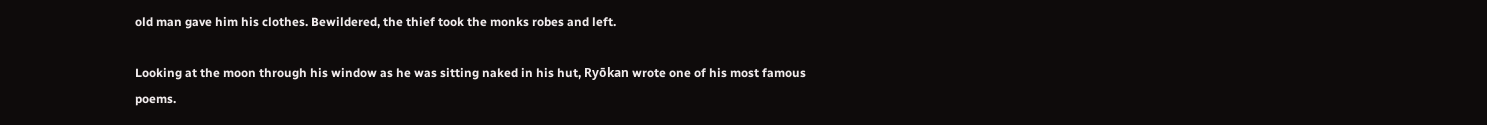old man gave him his clothes. Bewildered, the thief took the monks robes and left.

Looking at the moon through his window as he was sitting naked in his hut, Ryōkan wrote one of his most famous poems.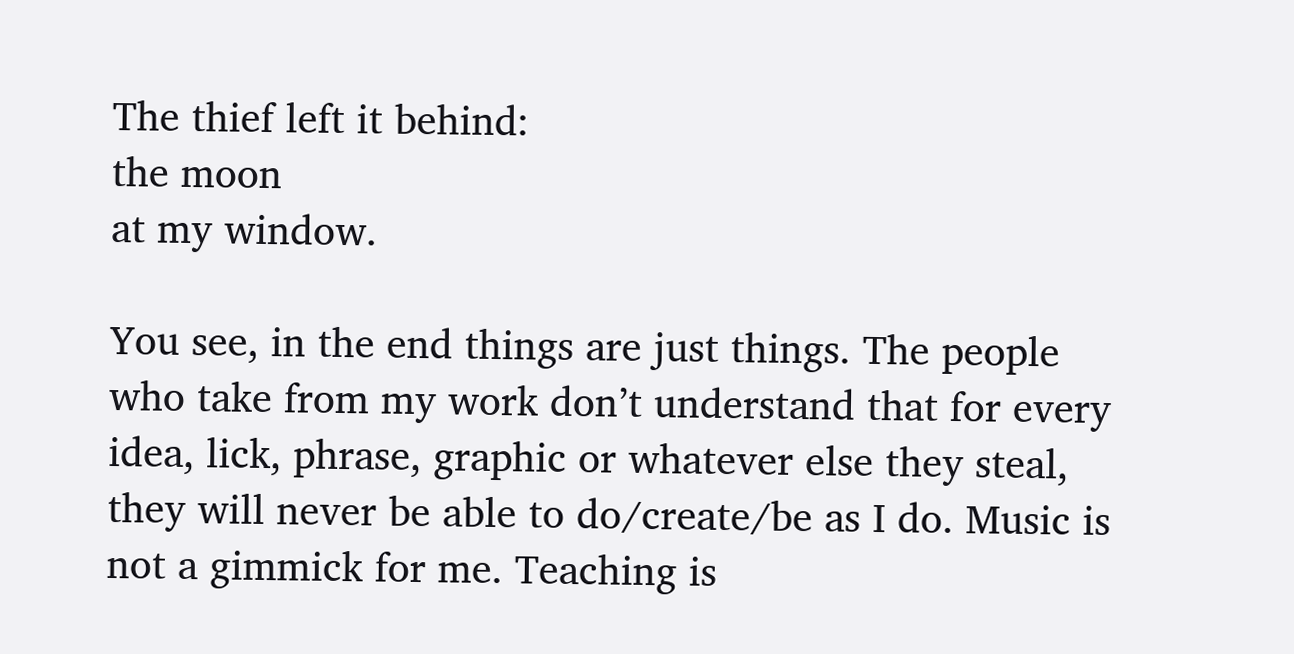The thief left it behind:
the moon
at my window.

You see, in the end things are just things. The people who take from my work don’t understand that for every idea, lick, phrase, graphic or whatever else they steal, they will never be able to do/create/be as I do. Music is not a gimmick for me. Teaching is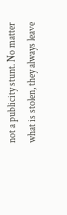not a publicity stunt. No matter what is stolen, they always leave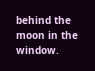behind the moon in the window.